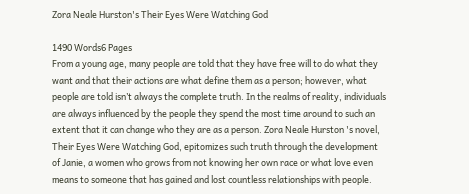Zora Neale Hurston's Their Eyes Were Watching God

1490 Words6 Pages
From a young age, many people are told that they have free will to do what they want and that their actions are what define them as a person; however, what people are told isn’t always the complete truth. In the realms of reality, individuals are always influenced by the people they spend the most time around to such an extent that it can change who they are as a person. Zora Neale Hurston 's novel, Their Eyes Were Watching God, epitomizes such truth through the development of Janie, a women who grows from not knowing her own race or what love even means to someone that has gained and lost countless relationships with people.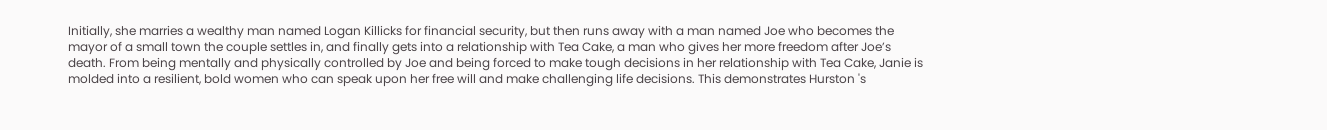Initially, she marries a wealthy man named Logan Killicks for financial security, but then runs away with a man named Joe who becomes the mayor of a small town the couple settles in, and finally gets into a relationship with Tea Cake, a man who gives her more freedom after Joe’s death. From being mentally and physically controlled by Joe and being forced to make tough decisions in her relationship with Tea Cake, Janie is molded into a resilient, bold women who can speak upon her free will and make challenging life decisions. This demonstrates Hurston 's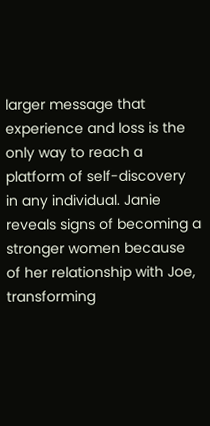larger message that experience and loss is the only way to reach a platform of self-discovery in any individual. Janie reveals signs of becoming a stronger women because of her relationship with Joe, transforming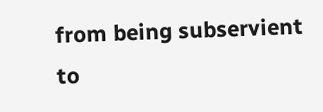from being subservient to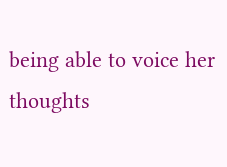being able to voice her thoughts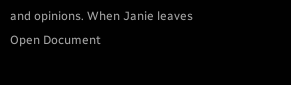and opinions. When Janie leaves
Open Document